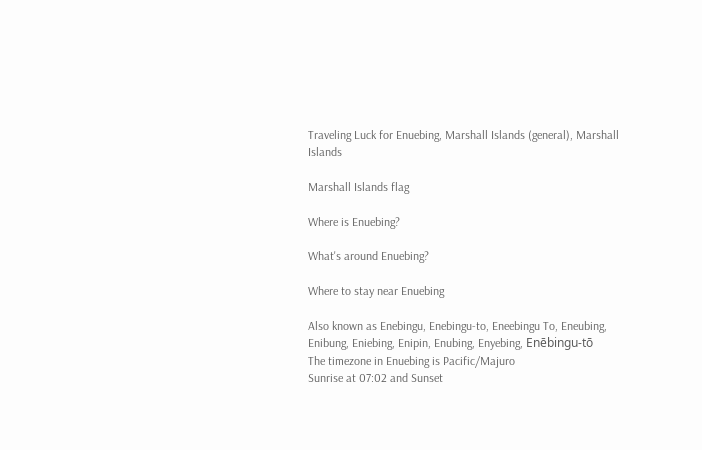Traveling Luck for Enuebing, Marshall Islands (general), Marshall Islands

Marshall Islands flag

Where is Enuebing?

What's around Enuebing?

Where to stay near Enuebing

Also known as Enebingu, Enebingu-to, Eneebingu To, Eneubing, Enibung, Eniebing, Enipin, Enubing, Enyebing, Enēbingu-tō
The timezone in Enuebing is Pacific/Majuro
Sunrise at 07:02 and Sunset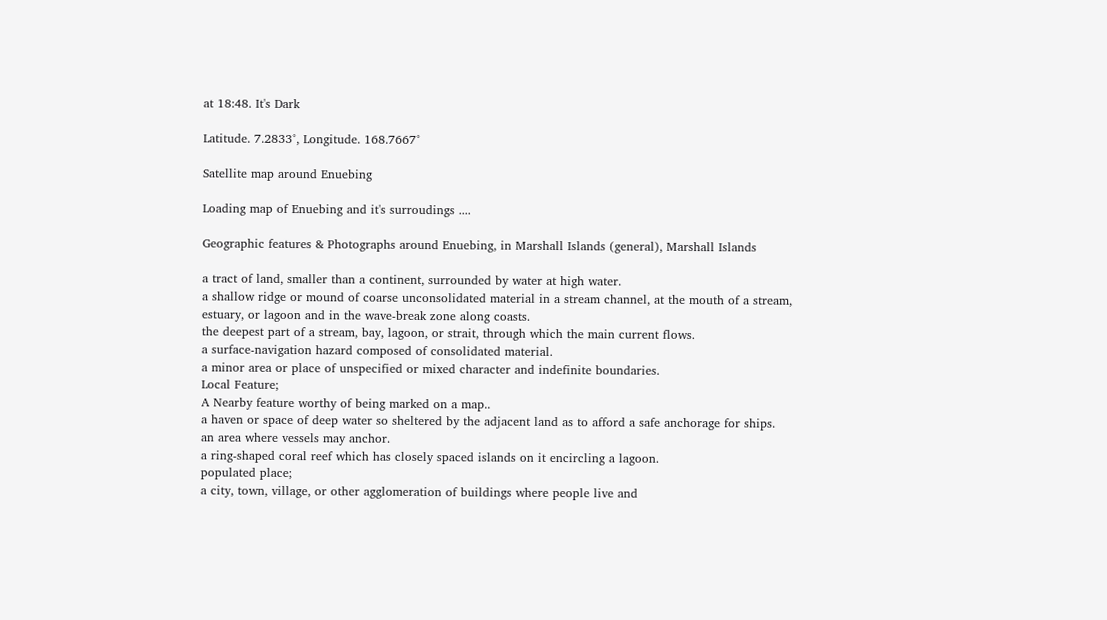at 18:48. It's Dark

Latitude. 7.2833°, Longitude. 168.7667°

Satellite map around Enuebing

Loading map of Enuebing and it's surroudings ....

Geographic features & Photographs around Enuebing, in Marshall Islands (general), Marshall Islands

a tract of land, smaller than a continent, surrounded by water at high water.
a shallow ridge or mound of coarse unconsolidated material in a stream channel, at the mouth of a stream, estuary, or lagoon and in the wave-break zone along coasts.
the deepest part of a stream, bay, lagoon, or strait, through which the main current flows.
a surface-navigation hazard composed of consolidated material.
a minor area or place of unspecified or mixed character and indefinite boundaries.
Local Feature;
A Nearby feature worthy of being marked on a map..
a haven or space of deep water so sheltered by the adjacent land as to afford a safe anchorage for ships.
an area where vessels may anchor.
a ring-shaped coral reef which has closely spaced islands on it encircling a lagoon.
populated place;
a city, town, village, or other agglomeration of buildings where people live and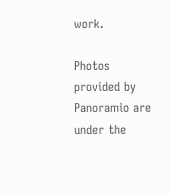work.

Photos provided by Panoramio are under the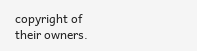copyright of their owners.